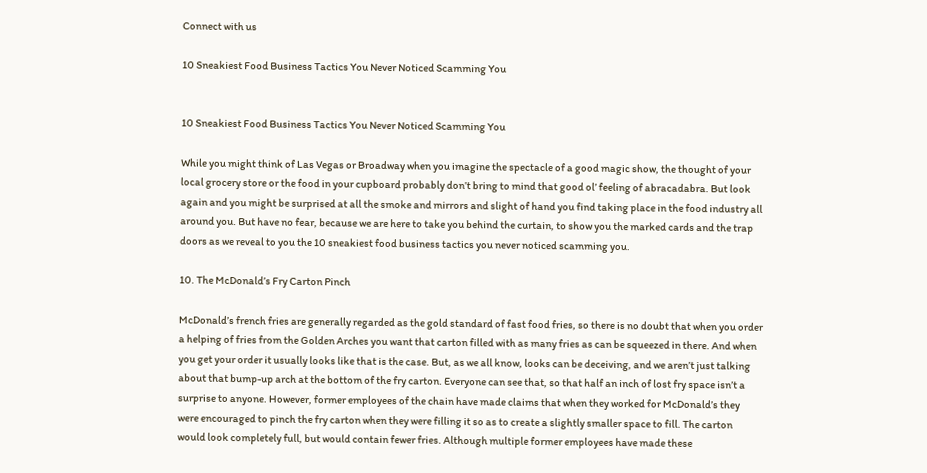Connect with us

10 Sneakiest Food Business Tactics You Never Noticed Scamming You


10 Sneakiest Food Business Tactics You Never Noticed Scamming You

While you might think of Las Vegas or Broadway when you imagine the spectacle of a good magic show, the thought of your local grocery store or the food in your cupboard probably don’t bring to mind that good ol’ feeling of abracadabra. But look again and you might be surprised at all the smoke and mirrors and slight of hand you find taking place in the food industry all around you. But have no fear, because we are here to take you behind the curtain, to show you the marked cards and the trap doors as we reveal to you the 10 sneakiest food business tactics you never noticed scamming you.

10. The McDonald’s Fry Carton Pinch

McDonald’s french fries are generally regarded as the gold standard of fast food fries, so there is no doubt that when you order a helping of fries from the Golden Arches you want that carton filled with as many fries as can be squeezed in there. And when you get your order it usually looks like that is the case. But, as we all know, looks can be deceiving, and we aren’t just talking about that bump-up arch at the bottom of the fry carton. Everyone can see that, so that half an inch of lost fry space isn’t a surprise to anyone. However, former employees of the chain have made claims that when they worked for McDonald’s they were encouraged to pinch the fry carton when they were filling it so as to create a slightly smaller space to fill. The carton would look completely full, but would contain fewer fries. Although multiple former employees have made these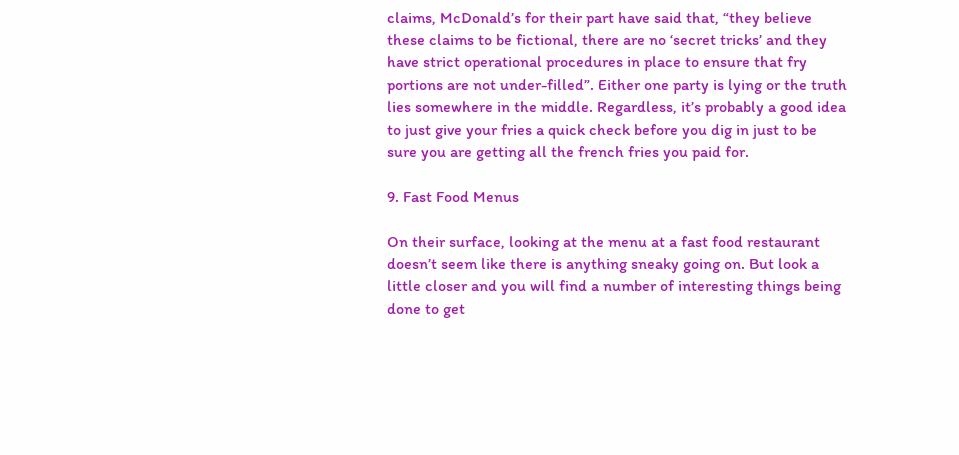claims, McDonald’s for their part have said that, “they believe these claims to be fictional, there are no ‘secret tricks’ and they have strict operational procedures in place to ensure that fry portions are not under-filled”. Either one party is lying or the truth lies somewhere in the middle. Regardless, it’s probably a good idea to just give your fries a quick check before you dig in just to be sure you are getting all the french fries you paid for.

9. Fast Food Menus

On their surface, looking at the menu at a fast food restaurant doesn’t seem like there is anything sneaky going on. But look a little closer and you will find a number of interesting things being done to get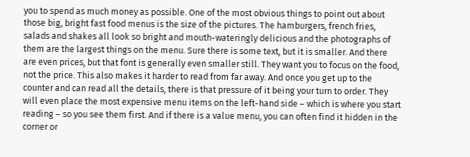you to spend as much money as possible. One of the most obvious things to point out about those big, bright fast food menus is the size of the pictures. The hamburgers, french fries, salads and shakes all look so bright and mouth-wateringly delicious and the photographs of them are the largest things on the menu. Sure there is some text, but it is smaller. And there are even prices, but that font is generally even smaller still. They want you to focus on the food, not the price. This also makes it harder to read from far away. And once you get up to the counter and can read all the details, there is that pressure of it being your turn to order. They will even place the most expensive menu items on the left-hand side – which is where you start reading – so you see them first. And if there is a value menu, you can often find it hidden in the corner or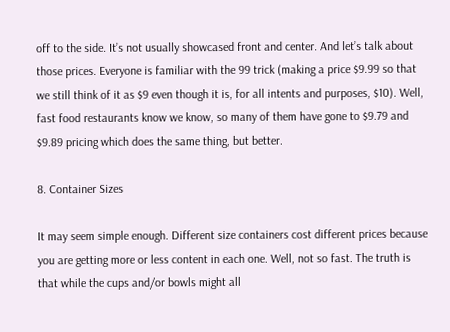off to the side. It’s not usually showcased front and center. And let’s talk about those prices. Everyone is familiar with the 99 trick (making a price $9.99 so that we still think of it as $9 even though it is, for all intents and purposes, $10). Well, fast food restaurants know we know, so many of them have gone to $9.79 and $9.89 pricing which does the same thing, but better.

8. Container Sizes

It may seem simple enough. Different size containers cost different prices because you are getting more or less content in each one. Well, not so fast. The truth is that while the cups and/or bowls might all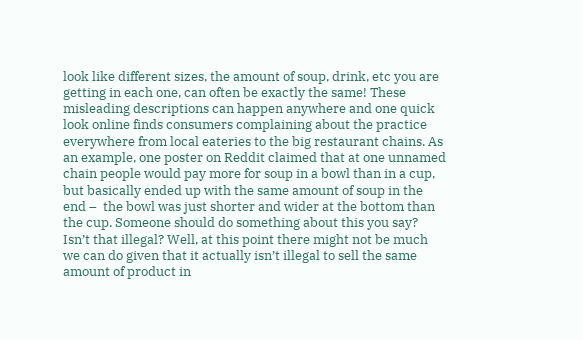look like different sizes, the amount of soup, drink, etc you are getting in each one, can often be exactly the same! These misleading descriptions can happen anywhere and one quick look online finds consumers complaining about the practice everywhere from local eateries to the big restaurant chains. As an example, one poster on Reddit claimed that at one unnamed chain people would pay more for soup in a bowl than in a cup, but basically ended up with the same amount of soup in the end –  the bowl was just shorter and wider at the bottom than the cup. Someone should do something about this you say? Isn’t that illegal? Well, at this point there might not be much we can do given that it actually isn’t illegal to sell the same amount of product in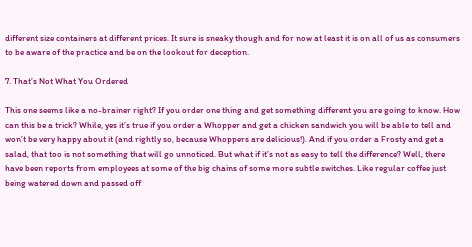different size containers at different prices. It sure is sneaky though and for now at least it is on all of us as consumers to be aware of the practice and be on the lookout for deception.

7. That’s Not What You Ordered

This one seems like a no-brainer right? If you order one thing and get something different you are going to know. How can this be a trick? While, yes it’s true if you order a Whopper and get a chicken sandwich you will be able to tell and won’t be very happy about it (and rightly so, because Whoppers are delicious!). And if you order a Frosty and get a salad, that too is not something that will go unnoticed. But what if it’s not as easy to tell the difference? Well, there have been reports from employees at some of the big chains of some more subtle switches. Like regular coffee just being watered down and passed off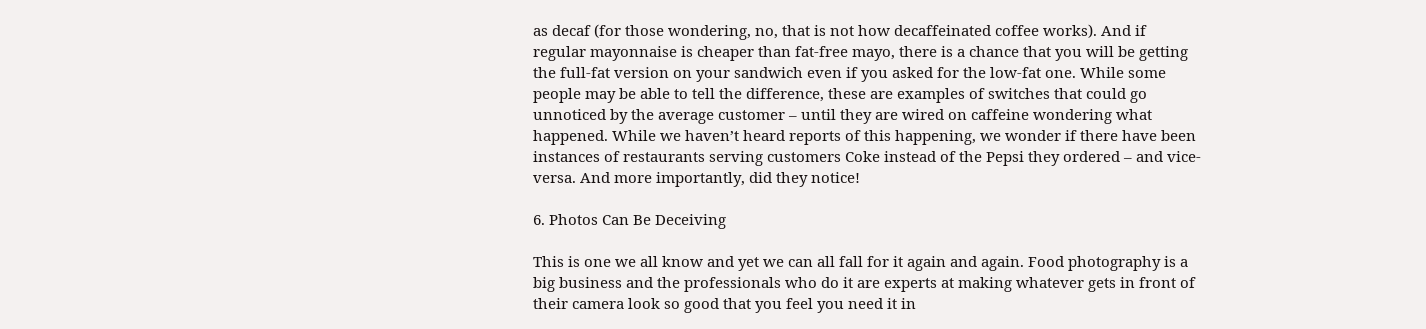as decaf (for those wondering, no, that is not how decaffeinated coffee works). And if regular mayonnaise is cheaper than fat-free mayo, there is a chance that you will be getting the full-fat version on your sandwich even if you asked for the low-fat one. While some people may be able to tell the difference, these are examples of switches that could go unnoticed by the average customer – until they are wired on caffeine wondering what happened. While we haven’t heard reports of this happening, we wonder if there have been instances of restaurants serving customers Coke instead of the Pepsi they ordered – and vice-versa. And more importantly, did they notice!

6. Photos Can Be Deceiving

This is one we all know and yet we can all fall for it again and again. Food photography is a big business and the professionals who do it are experts at making whatever gets in front of their camera look so good that you feel you need it in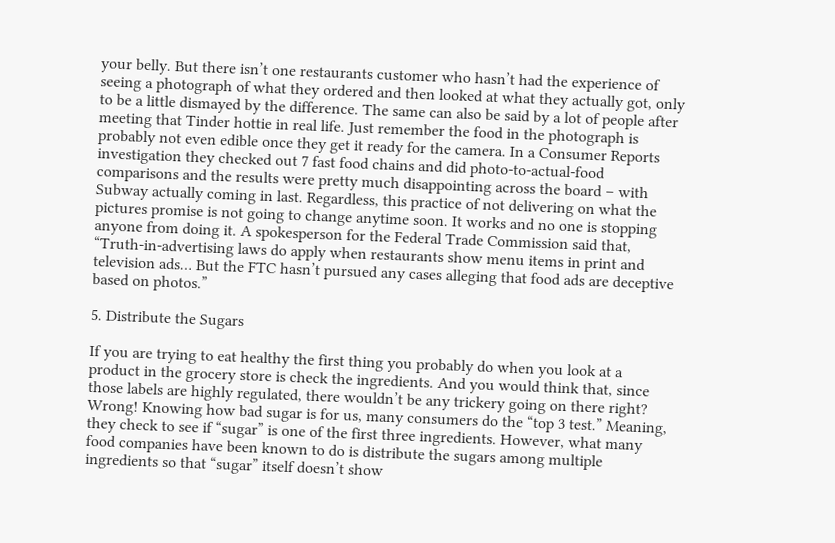your belly. But there isn’t one restaurants customer who hasn’t had the experience of seeing a photograph of what they ordered and then looked at what they actually got, only to be a little dismayed by the difference. The same can also be said by a lot of people after meeting that Tinder hottie in real life. Just remember the food in the photograph is probably not even edible once they get it ready for the camera. In a Consumer Reports investigation they checked out 7 fast food chains and did photo-to-actual-food comparisons and the results were pretty much disappointing across the board – with Subway actually coming in last. Regardless, this practice of not delivering on what the pictures promise is not going to change anytime soon. It works and no one is stopping anyone from doing it. A spokesperson for the Federal Trade Commission said that, “Truth-in-advertising laws do apply when restaurants show menu items in print and television ads… But the FTC hasn’t pursued any cases alleging that food ads are deceptive based on photos.”

5. Distribute the Sugars

If you are trying to eat healthy the first thing you probably do when you look at a product in the grocery store is check the ingredients. And you would think that, since those labels are highly regulated, there wouldn’t be any trickery going on there right? Wrong! Knowing how bad sugar is for us, many consumers do the “top 3 test.” Meaning, they check to see if “sugar” is one of the first three ingredients. However, what many food companies have been known to do is distribute the sugars among multiple ingredients so that “sugar” itself doesn’t show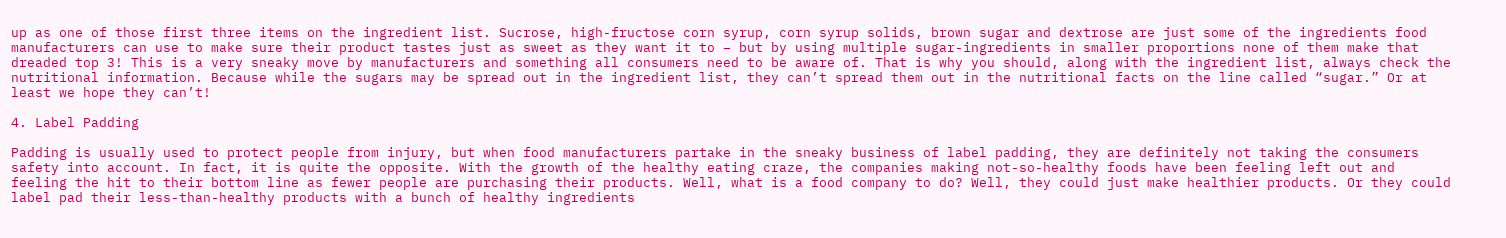up as one of those first three items on the ingredient list. Sucrose, high-fructose corn syrup, corn syrup solids, brown sugar and dextrose are just some of the ingredients food manufacturers can use to make sure their product tastes just as sweet as they want it to – but by using multiple sugar-ingredients in smaller proportions none of them make that dreaded top 3! This is a very sneaky move by manufacturers and something all consumers need to be aware of. That is why you should, along with the ingredient list, always check the nutritional information. Because while the sugars may be spread out in the ingredient list, they can’t spread them out in the nutritional facts on the line called “sugar.” Or at least we hope they can’t!

4. Label Padding

Padding is usually used to protect people from injury, but when food manufacturers partake in the sneaky business of label padding, they are definitely not taking the consumers safety into account. In fact, it is quite the opposite. With the growth of the healthy eating craze, the companies making not-so-healthy foods have been feeling left out and feeling the hit to their bottom line as fewer people are purchasing their products. Well, what is a food company to do? Well, they could just make healthier products. Or they could label pad their less-than-healthy products with a bunch of healthy ingredients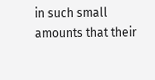in such small amounts that their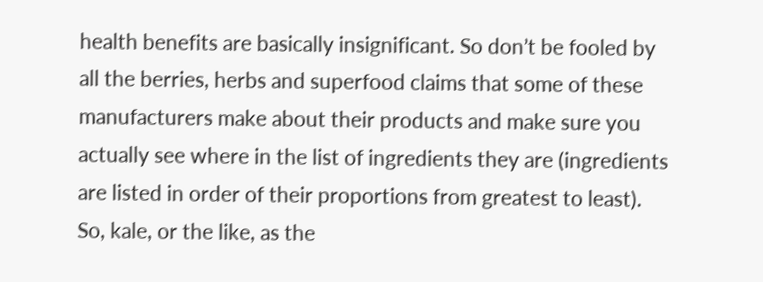health benefits are basically insignificant. So don’t be fooled by all the berries, herbs and superfood claims that some of these manufacturers make about their products and make sure you actually see where in the list of ingredients they are (ingredients are listed in order of their proportions from greatest to least). So, kale, or the like, as the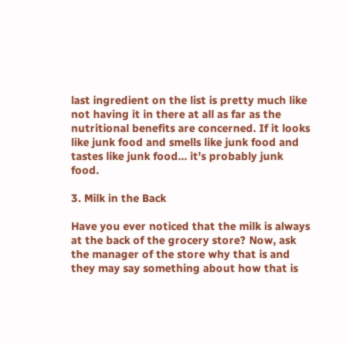last ingredient on the list is pretty much like not having it in there at all as far as the nutritional benefits are concerned. If it looks like junk food and smells like junk food and tastes like junk food… it’s probably junk food.

3. Milk in the Back

Have you ever noticed that the milk is always at the back of the grocery store? Now, ask the manager of the store why that is and they may say something about how that is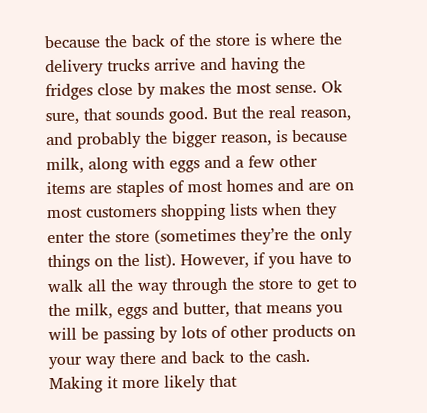because the back of the store is where the delivery trucks arrive and having the fridges close by makes the most sense. Ok sure, that sounds good. But the real reason, and probably the bigger reason, is because milk, along with eggs and a few other items are staples of most homes and are on most customers shopping lists when they enter the store (sometimes they’re the only things on the list). However, if you have to walk all the way through the store to get to the milk, eggs and butter, that means you will be passing by lots of other products on your way there and back to the cash. Making it more likely that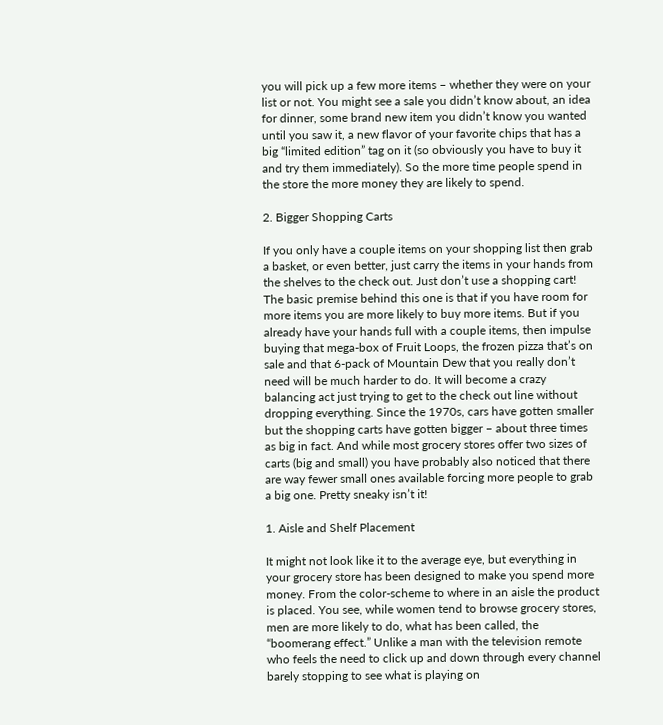you will pick up a few more items – whether they were on your list or not. You might see a sale you didn’t know about, an idea for dinner, some brand new item you didn’t know you wanted until you saw it, a new flavor of your favorite chips that has a big “limited edition” tag on it (so obviously you have to buy it and try them immediately). So the more time people spend in the store the more money they are likely to spend.

2. Bigger Shopping Carts

If you only have a couple items on your shopping list then grab a basket, or even better, just carry the items in your hands from the shelves to the check out. Just don’t use a shopping cart! The basic premise behind this one is that if you have room for more items you are more likely to buy more items. But if you already have your hands full with a couple items, then impulse buying that mega-box of Fruit Loops, the frozen pizza that’s on sale and that 6-pack of Mountain Dew that you really don’t need will be much harder to do. It will become a crazy balancing act just trying to get to the check out line without dropping everything. Since the 1970s, cars have gotten smaller but the shopping carts have gotten bigger – about three times as big in fact. And while most grocery stores offer two sizes of carts (big and small) you have probably also noticed that there are way fewer small ones available forcing more people to grab a big one. Pretty sneaky isn’t it!

1. Aisle and Shelf Placement

It might not look like it to the average eye, but everything in your grocery store has been designed to make you spend more money. From the color-scheme to where in an aisle the product is placed. You see, while women tend to browse grocery stores, men are more likely to do, what has been called, the “boomerang effect.” Unlike a man with the television remote who feels the need to click up and down through every channel barely stopping to see what is playing on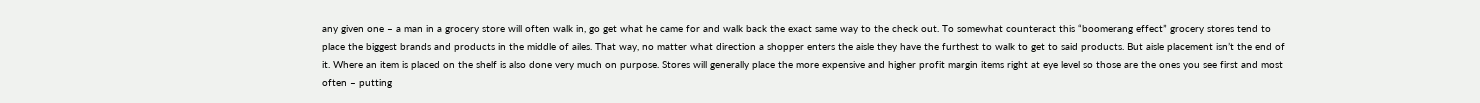any given one – a man in a grocery store will often walk in, go get what he came for and walk back the exact same way to the check out. To somewhat counteract this “boomerang effect” grocery stores tend to place the biggest brands and products in the middle of ailes. That way, no matter what direction a shopper enters the aisle they have the furthest to walk to get to said products. But aisle placement isn’t the end of it. Where an item is placed on the shelf is also done very much on purpose. Stores will generally place the more expensive and higher profit margin items right at eye level so those are the ones you see first and most often – putting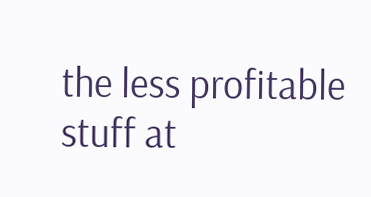the less profitable stuff at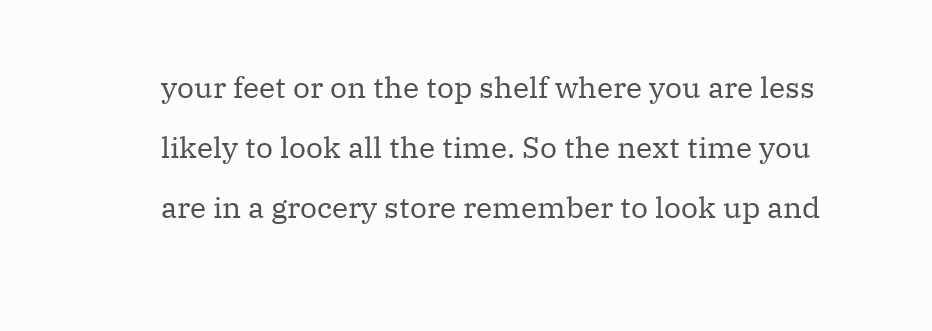your feet or on the top shelf where you are less likely to look all the time. So the next time you are in a grocery store remember to look up and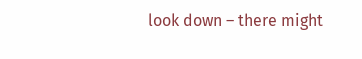look down – there might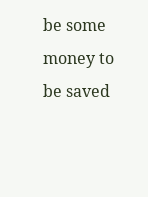be some money to be saved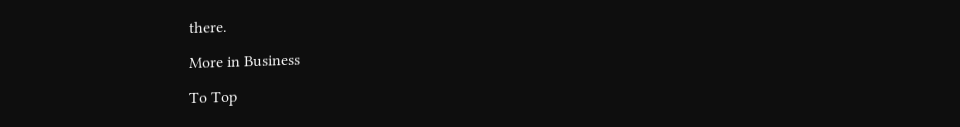there.

More in Business

To Top